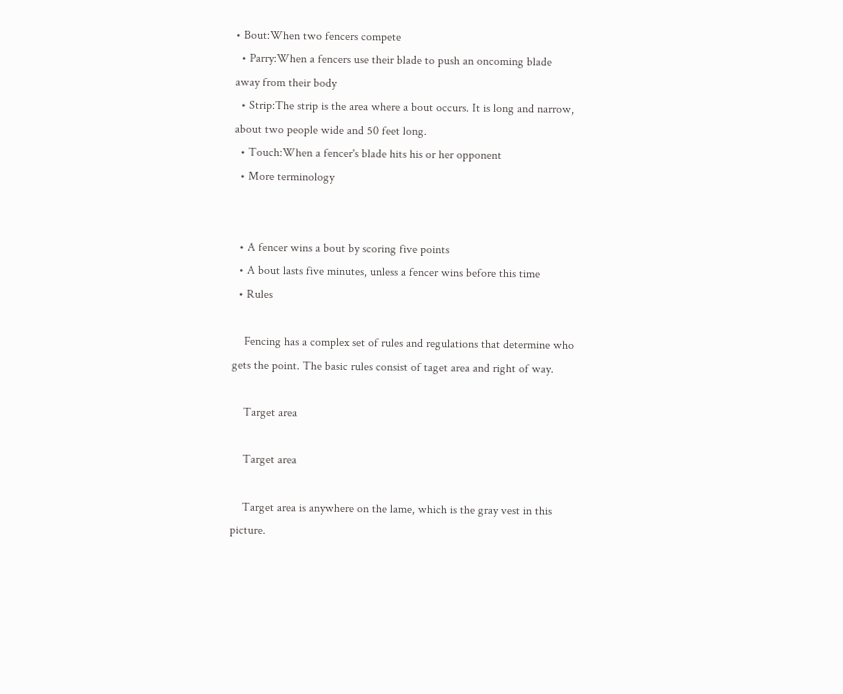• Bout:When two fencers compete
  • Parry:When a fencers use their blade to push an oncoming blade away from their body
  • Strip:The strip is the area where a bout occurs. It is long and narrow, about two people wide and 50 feet long.
  • Touch:When a fencer's blade hits his or her opponent
  • More terminology


  • A fencer wins a bout by scoring five points
  • A bout lasts five minutes, unless a fencer wins before this time
  • Rules

    Fencing has a complex set of rules and regulations that determine who gets the point. The basic rules consist of taget area and right of way.

    Target area

    Target area

    Target area is anywhere on the lame, which is the gray vest in this picture.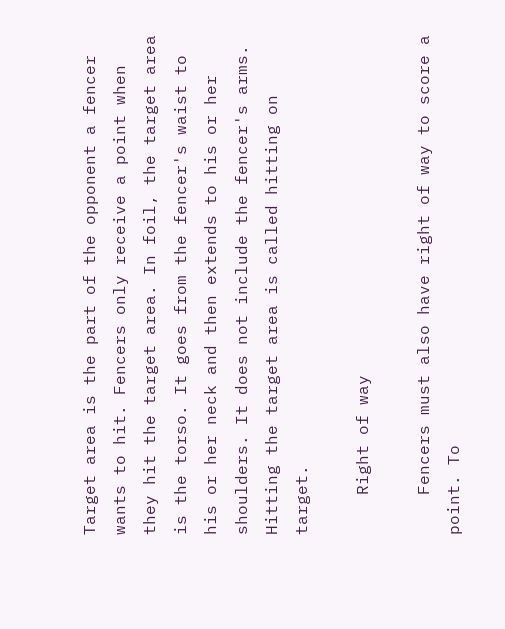Target area is the part of the opponent a fencer wants to hit. Fencers only receive a point when they hit the target area. In foil, the target area is the torso. It goes from the fencer's waist to his or her neck and then extends to his or her shoulders. It does not include the fencer's arms. Hitting the target area is called hitting on target.

    Right of way

    Fencers must also have right of way to score a point. To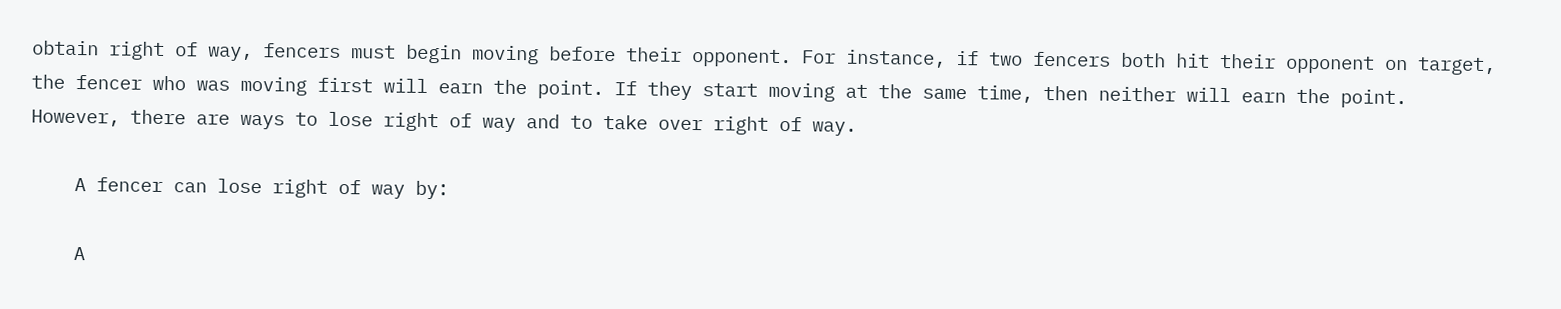obtain right of way, fencers must begin moving before their opponent. For instance, if two fencers both hit their opponent on target, the fencer who was moving first will earn the point. If they start moving at the same time, then neither will earn the point. However, there are ways to lose right of way and to take over right of way.

    A fencer can lose right of way by:

    A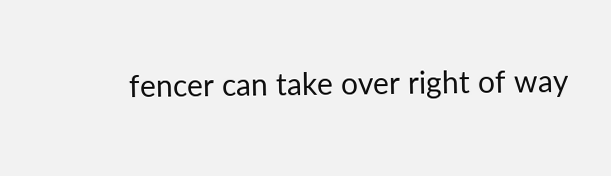fencer can take over right of way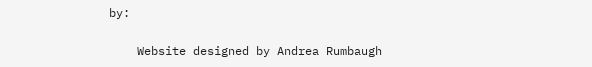by:

    Website designed by Andrea Rumbaugh